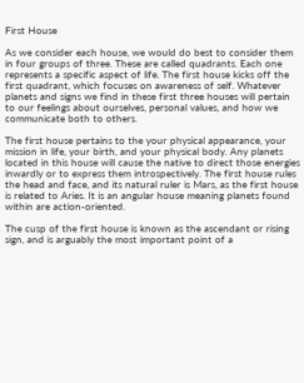First House

As we consider each house, we would do best to consider them in four groups of three. These are called quadrants. Each one represents a specific aspect of life. The first house kicks off the first quadrant, which focuses on awareness of self. Whatever planets and signs we find in these first three houses will pertain to our feelings about ourselves, personal values, and how we communicate both to others.

The first house pertains to the your physical appearance, your mission in life, your birth, and your physical body. Any planets located in this house will cause the native to direct those energies inwardly or to express them introspectively. The first house rules the head and face, and its natural ruler is Mars, as the first house is related to Aries. It is an angular house meaning planets found within are action-oriented.

The cusp of the first house is known as the ascendant or rising sign, and is arguably the most important point of a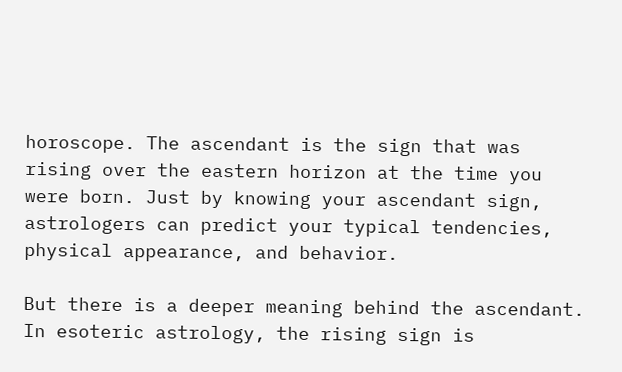horoscope. The ascendant is the sign that was rising over the eastern horizon at the time you were born. Just by knowing your ascendant sign, astrologers can predict your typical tendencies, physical appearance, and behavior.

But there is a deeper meaning behind the ascendant. In esoteric astrology, the rising sign is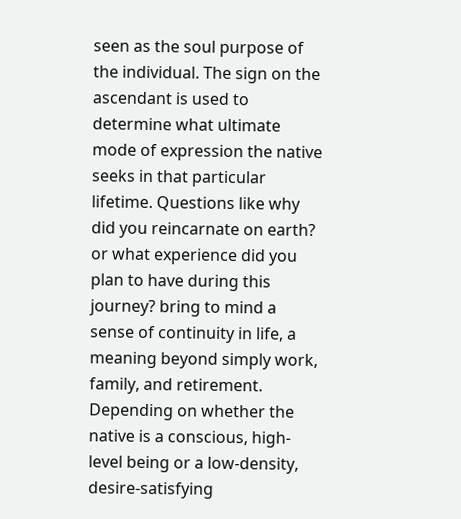seen as the soul purpose of the individual. The sign on the ascendant is used to determine what ultimate mode of expression the native seeks in that particular lifetime. Questions like why did you reincarnate on earth? or what experience did you plan to have during this journey? bring to mind a sense of continuity in life, a meaning beyond simply work, family, and retirement. Depending on whether the native is a conscious, high-level being or a low-density, desire-satisfying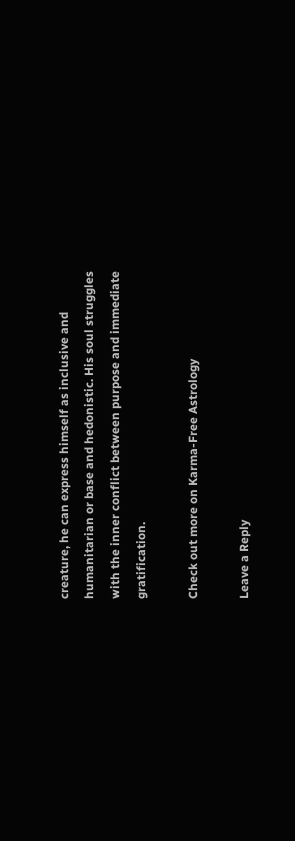creature, he can express himself as inclusive and humanitarian or base and hedonistic. His soul struggles with the inner conflict between purpose and immediate gratification.

Check out more on Karma-Free Astrology

Leave a Reply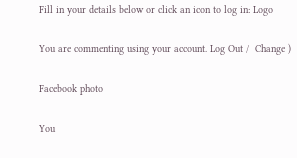Fill in your details below or click an icon to log in: Logo

You are commenting using your account. Log Out /  Change )

Facebook photo

You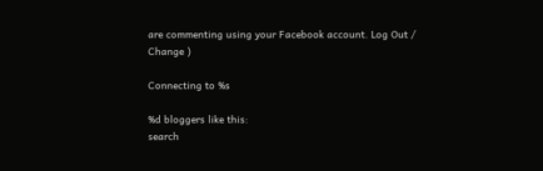are commenting using your Facebook account. Log Out /  Change )

Connecting to %s

%d bloggers like this:
search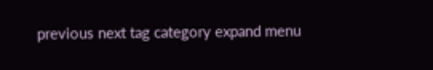previous next tag category expand menu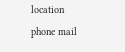location phone mail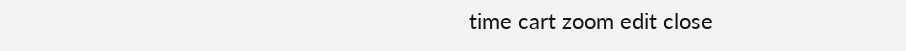time cart zoom edit close